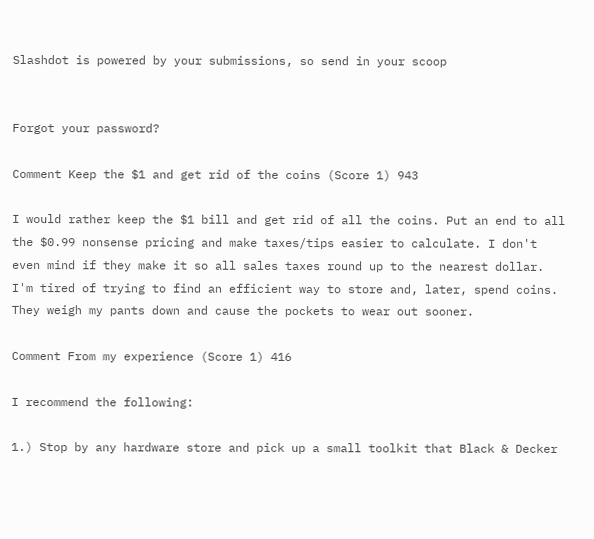Slashdot is powered by your submissions, so send in your scoop


Forgot your password?

Comment Keep the $1 and get rid of the coins (Score 1) 943

I would rather keep the $1 bill and get rid of all the coins. Put an end to all the $0.99 nonsense pricing and make taxes/tips easier to calculate. I don't even mind if they make it so all sales taxes round up to the nearest dollar. I'm tired of trying to find an efficient way to store and, later, spend coins. They weigh my pants down and cause the pockets to wear out sooner.

Comment From my experience (Score 1) 416

I recommend the following:

1.) Stop by any hardware store and pick up a small toolkit that Black & Decker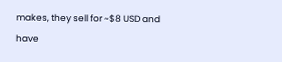makes, they sell for ~$8 USD and have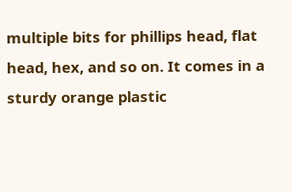multiple bits for phillips head, flat head, hex, and so on. It comes in a sturdy orange plastic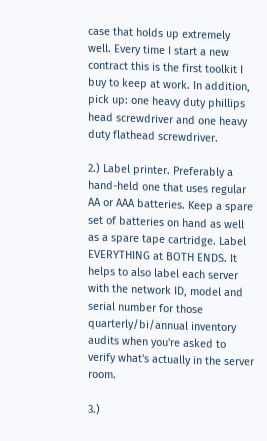case that holds up extremely well. Every time I start a new contract this is the first toolkit I buy to keep at work. In addition, pick up: one heavy duty phillips head screwdriver and one heavy duty flathead screwdriver.

2.) Label printer. Preferably a hand-held one that uses regular AA or AAA batteries. Keep a spare set of batteries on hand as well as a spare tape cartridge. Label EVERYTHING at BOTH ENDS. It helps to also label each server with the network ID, model and serial number for those quarterly/bi/annual inventory audits when you're asked to verify what's actually in the server room.

3.)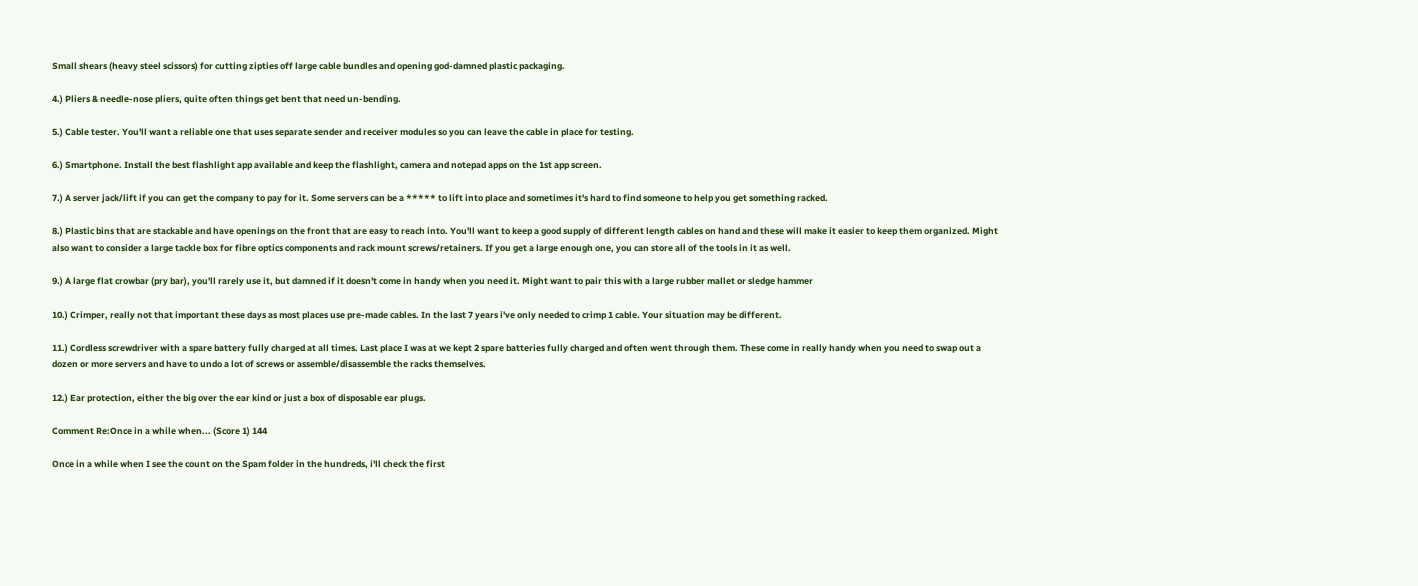Small shears (heavy steel scissors) for cutting zipties off large cable bundles and opening god-damned plastic packaging.

4.) Pliers & needle-nose pliers, quite often things get bent that need un-bending.

5.) Cable tester. You'll want a reliable one that uses separate sender and receiver modules so you can leave the cable in place for testing.

6.) Smartphone. Install the best flashlight app available and keep the flashlight, camera and notepad apps on the 1st app screen.

7.) A server jack/lift if you can get the company to pay for it. Some servers can be a ***** to lift into place and sometimes it's hard to find someone to help you get something racked.

8.) Plastic bins that are stackable and have openings on the front that are easy to reach into. You'll want to keep a good supply of different length cables on hand and these will make it easier to keep them organized. Might also want to consider a large tackle box for fibre optics components and rack mount screws/retainers. If you get a large enough one, you can store all of the tools in it as well.

9.) A large flat crowbar (pry bar), you'll rarely use it, but damned if it doesn't come in handy when you need it. Might want to pair this with a large rubber mallet or sledge hammer

10.) Crimper, really not that important these days as most places use pre-made cables. In the last 7 years i've only needed to crimp 1 cable. Your situation may be different.

11.) Cordless screwdriver with a spare battery fully charged at all times. Last place I was at we kept 2 spare batteries fully charged and often went through them. These come in really handy when you need to swap out a dozen or more servers and have to undo a lot of screws or assemble/disassemble the racks themselves.

12.) Ear protection, either the big over the ear kind or just a box of disposable ear plugs.

Comment Re:Once in a while when... (Score 1) 144

Once in a while when I see the count on the Spam folder in the hundreds, i'll check the first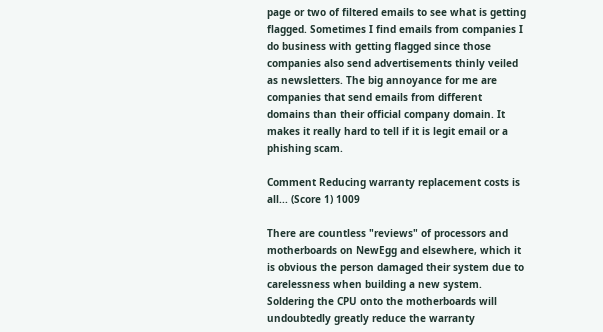page or two of filtered emails to see what is getting flagged. Sometimes I find emails from companies I do business with getting flagged since those companies also send advertisements thinly veiled as newsletters. The big annoyance for me are companies that send emails from different domains than their official company domain. It makes it really hard to tell if it is legit email or a phishing scam.

Comment Reducing warranty replacement costs is all... (Score 1) 1009

There are countless "reviews" of processors and motherboards on NewEgg and elsewhere, which it is obvious the person damaged their system due to carelessness when building a new system. Soldering the CPU onto the motherboards will undoubtedly greatly reduce the warranty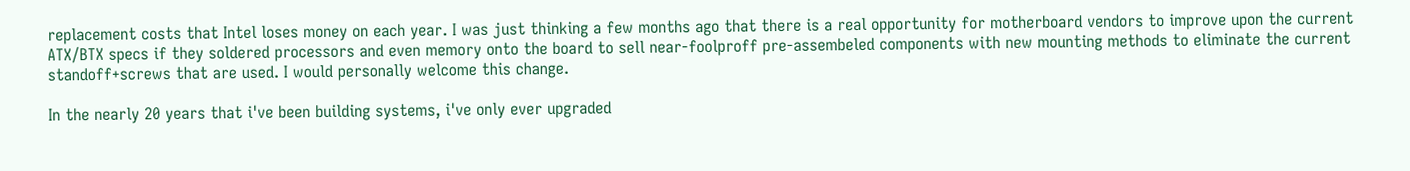replacement costs that Intel loses money on each year. I was just thinking a few months ago that there is a real opportunity for motherboard vendors to improve upon the current ATX/BTX specs if they soldered processors and even memory onto the board to sell near-foolproff pre-assembeled components with new mounting methods to eliminate the current standoff+screws that are used. I would personally welcome this change.

In the nearly 20 years that i've been building systems, i've only ever upgraded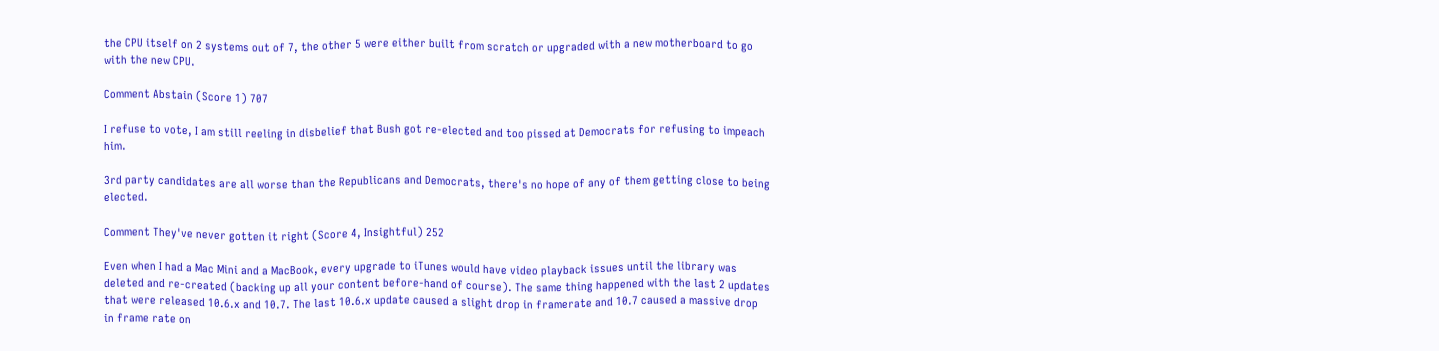the CPU itself on 2 systems out of 7, the other 5 were either built from scratch or upgraded with a new motherboard to go with the new CPU.

Comment Abstain (Score 1) 707

I refuse to vote, I am still reeling in disbelief that Bush got re-elected and too pissed at Democrats for refusing to impeach him.

3rd party candidates are all worse than the Republicans and Democrats, there's no hope of any of them getting close to being elected.

Comment They've never gotten it right (Score 4, Insightful) 252

Even when I had a Mac Mini and a MacBook, every upgrade to iTunes would have video playback issues until the library was deleted and re-created (backing up all your content before-hand of course). The same thing happened with the last 2 updates that were released 10.6.x and 10.7. The last 10.6.x update caused a slight drop in framerate and 10.7 caused a massive drop in frame rate on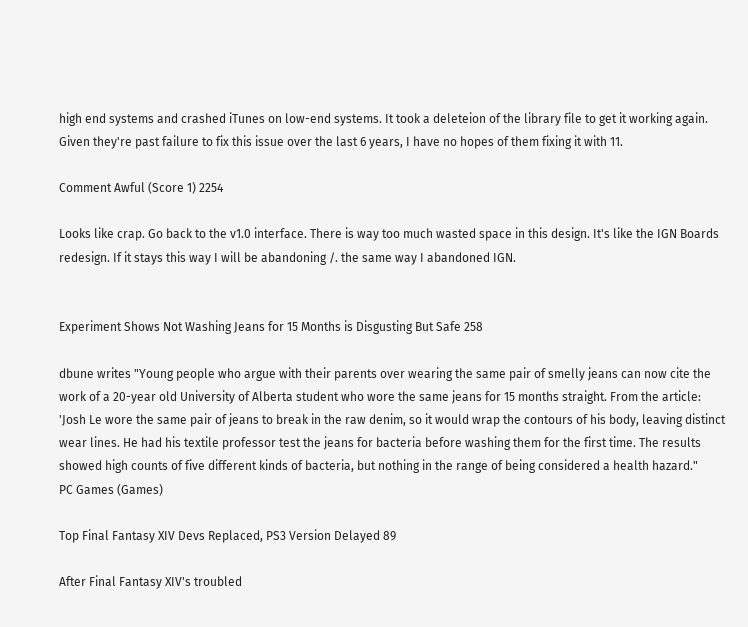high end systems and crashed iTunes on low-end systems. It took a deleteion of the library file to get it working again. Given they're past failure to fix this issue over the last 6 years, I have no hopes of them fixing it with 11.

Comment Awful (Score 1) 2254

Looks like crap. Go back to the v1.0 interface. There is way too much wasted space in this design. It's like the IGN Boards redesign. If it stays this way I will be abandoning /. the same way I abandoned IGN.


Experiment Shows Not Washing Jeans for 15 Months is Disgusting But Safe 258

dbune writes "Young people who argue with their parents over wearing the same pair of smelly jeans can now cite the work of a 20-year old University of Alberta student who wore the same jeans for 15 months straight. From the article: 'Josh Le wore the same pair of jeans to break in the raw denim, so it would wrap the contours of his body, leaving distinct wear lines. He had his textile professor test the jeans for bacteria before washing them for the first time. The results showed high counts of five different kinds of bacteria, but nothing in the range of being considered a health hazard."
PC Games (Games)

Top Final Fantasy XIV Devs Replaced, PS3 Version Delayed 89

After Final Fantasy XIV's troubled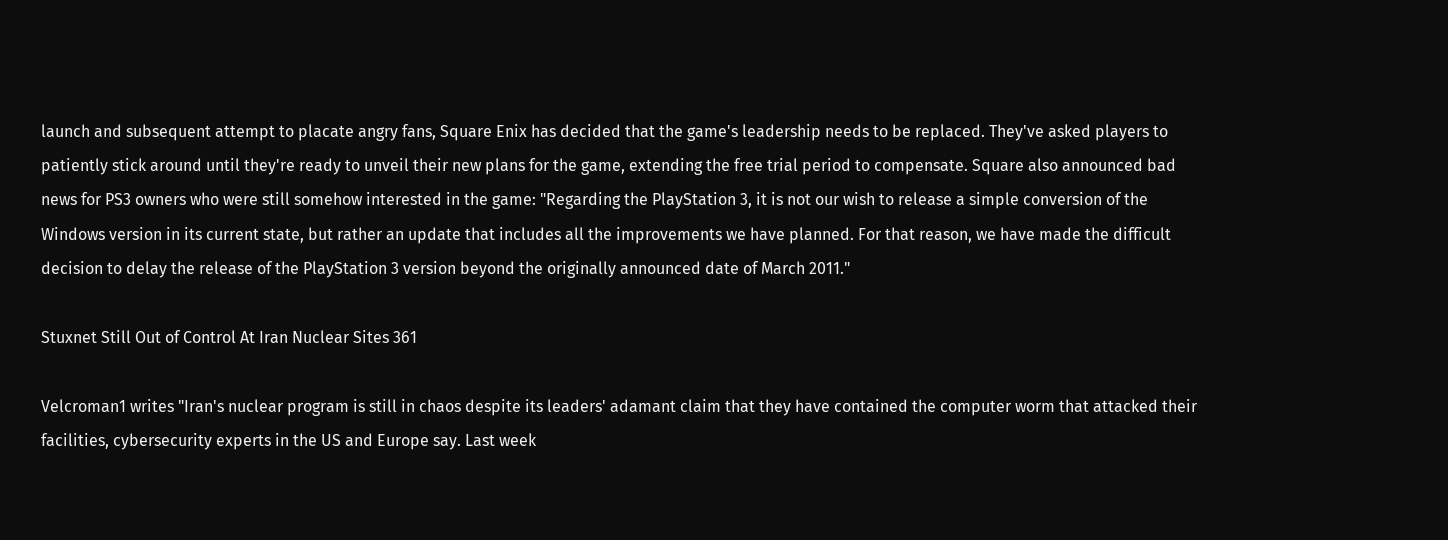launch and subsequent attempt to placate angry fans, Square Enix has decided that the game's leadership needs to be replaced. They've asked players to patiently stick around until they're ready to unveil their new plans for the game, extending the free trial period to compensate. Square also announced bad news for PS3 owners who were still somehow interested in the game: "Regarding the PlayStation 3, it is not our wish to release a simple conversion of the Windows version in its current state, but rather an update that includes all the improvements we have planned. For that reason, we have made the difficult decision to delay the release of the PlayStation 3 version beyond the originally announced date of March 2011."

Stuxnet Still Out of Control At Iran Nuclear Sites 361

Velcroman1 writes "Iran's nuclear program is still in chaos despite its leaders' adamant claim that they have contained the computer worm that attacked their facilities, cybersecurity experts in the US and Europe say. Last week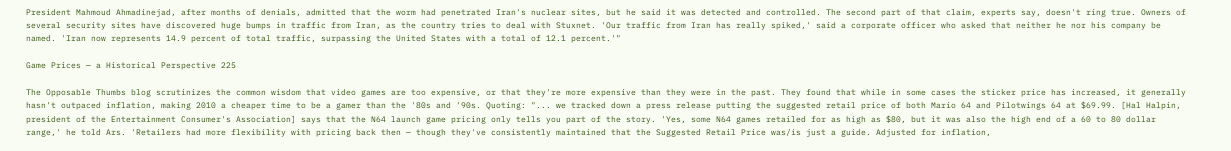President Mahmoud Ahmadinejad, after months of denials, admitted that the worm had penetrated Iran's nuclear sites, but he said it was detected and controlled. The second part of that claim, experts say, doesn't ring true. Owners of several security sites have discovered huge bumps in traffic from Iran, as the country tries to deal with Stuxnet. 'Our traffic from Iran has really spiked,' said a corporate officer who asked that neither he nor his company be named. 'Iran now represents 14.9 percent of total traffic, surpassing the United States with a total of 12.1 percent.'"

Game Prices — a Historical Perspective 225

The Opposable Thumbs blog scrutinizes the common wisdom that video games are too expensive, or that they're more expensive than they were in the past. They found that while in some cases the sticker price has increased, it generally hasn't outpaced inflation, making 2010 a cheaper time to be a gamer than the '80s and '90s. Quoting: "... we tracked down a press release putting the suggested retail price of both Mario 64 and Pilotwings 64 at $69.99. [Hal Halpin, president of the Entertainment Consumer's Association] says that the N64 launch game pricing only tells you part of the story. 'Yes, some N64 games retailed for as high as $80, but it was also the high end of a 60 to 80 dollar range,' he told Ars. 'Retailers had more flexibility with pricing back then — though they've consistently maintained that the Suggested Retail Price was/is just a guide. Adjusted for inflation,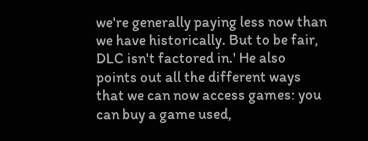we're generally paying less now than we have historically. But to be fair, DLC isn't factored in.' He also points out all the different ways that we can now access games: you can buy a game used,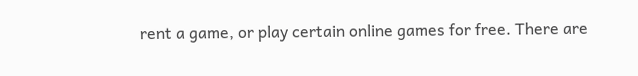rent a game, or play certain online games for free. There are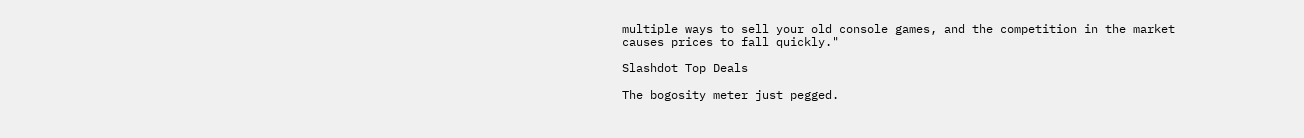multiple ways to sell your old console games, and the competition in the market causes prices to fall quickly."

Slashdot Top Deals

The bogosity meter just pegged.